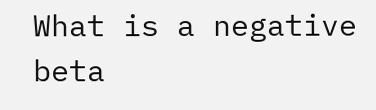What is a negative beta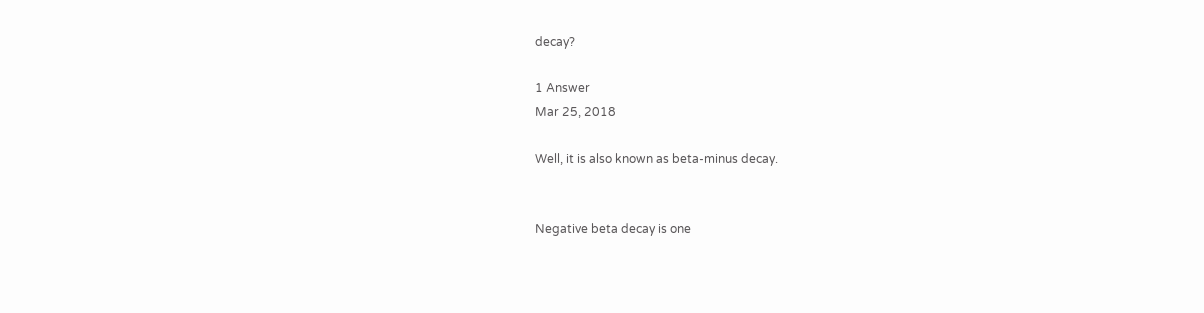decay?

1 Answer
Mar 25, 2018

Well, it is also known as beta-minus decay.


Negative beta decay is one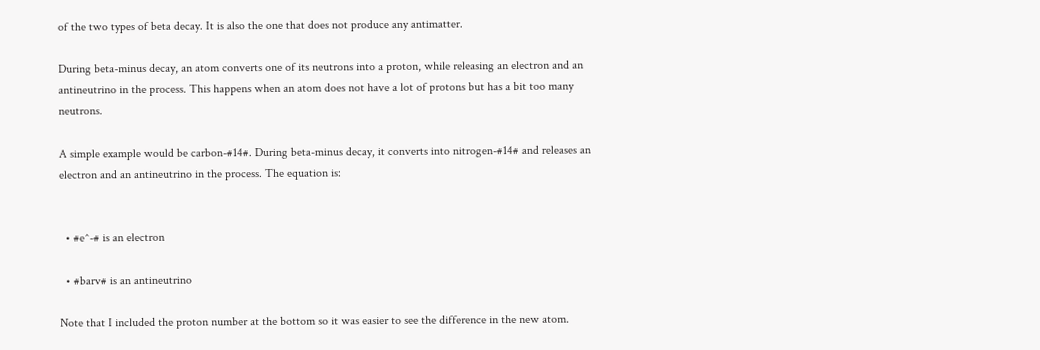of the two types of beta decay. It is also the one that does not produce any antimatter.

During beta-minus decay, an atom converts one of its neutrons into a proton, while releasing an electron and an antineutrino in the process. This happens when an atom does not have a lot of protons but has a bit too many neutrons.

A simple example would be carbon-#14#. During beta-minus decay, it converts into nitrogen-#14# and releases an electron and an antineutrino in the process. The equation is:


  • #e^-# is an electron

  • #barv# is an antineutrino

Note that I included the proton number at the bottom so it was easier to see the difference in the new atom.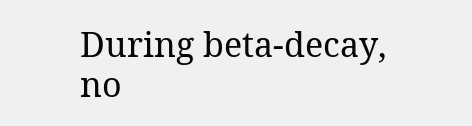During beta-decay, no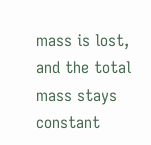mass is lost, and the total mass stays constant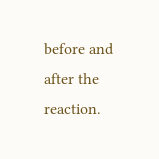before and after the reaction.